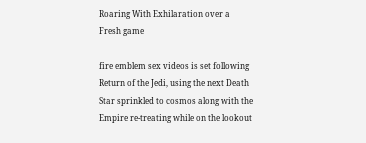Roaring With Exhilaration over a Fresh game

fire emblem sex videos is set following Return of the Jedi, using the next Death Star sprinkled to cosmos along with the Empire re-treating while on the lookout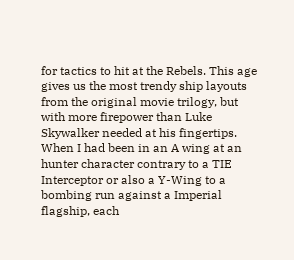for tactics to hit at the Rebels. This age gives us the most trendy ship layouts from the original movie trilogy, but with more firepower than Luke Skywalker needed at his fingertips. When I had been in an A wing at an hunter character contrary to a TIE Interceptor or also a Y-Wing to a bombing run against a Imperial flagship, each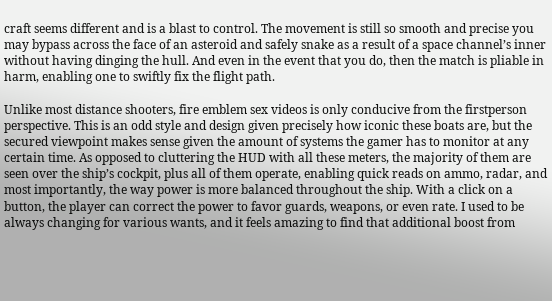craft seems different and is a blast to control. The movement is still so smooth and precise you may bypass across the face of an asteroid and safely snake as a result of a space channel’s inner without having dinging the hull. And even in the event that you do, then the match is pliable in harm, enabling one to swiftly fix the flight path.

Unlike most distance shooters, fire emblem sex videos is only conducive from the firstperson perspective. This is an odd style and design given precisely how iconic these boats are, but the secured viewpoint makes sense given the amount of systems the gamer has to monitor at any certain time. As opposed to cluttering the HUD with all these meters, the majority of them are seen over the ship’s cockpit, plus all of them operate, enabling quick reads on ammo, radar, and most importantly, the way power is more balanced throughout the ship. With a click on a button, the player can correct the power to favor guards, weapons, or even rate. I used to be always changing for various wants, and it feels amazing to find that additional boost from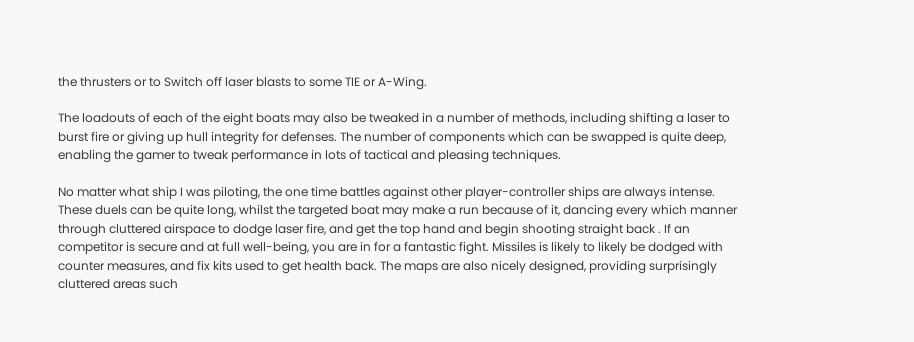the thrusters or to Switch off laser blasts to some TIE or A-Wing.

The loadouts of each of the eight boats may also be tweaked in a number of methods, including shifting a laser to burst fire or giving up hull integrity for defenses. The number of components which can be swapped is quite deep, enabling the gamer to tweak performance in lots of tactical and pleasing techniques.

No matter what ship I was piloting, the one time battles against other player-controller ships are always intense. These duels can be quite long, whilst the targeted boat may make a run because of it, dancing every which manner through cluttered airspace to dodge laser fire, and get the top hand and begin shooting straight back . If an competitor is secure and at full well-being, you are in for a fantastic fight. Missiles is likely to likely be dodged with counter measures, and fix kits used to get health back. The maps are also nicely designed, providing surprisingly cluttered areas such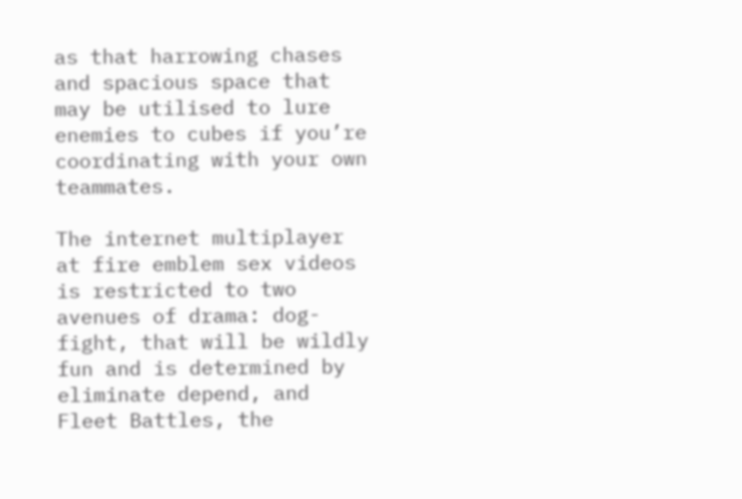as that harrowing chases and spacious space that may be utilised to lure enemies to cubes if you’re coordinating with your own teammates.

The internet multiplayer at fire emblem sex videos is restricted to two avenues of drama: dog-fight, that will be wildly fun and is determined by eliminate depend, and Fleet Battles, the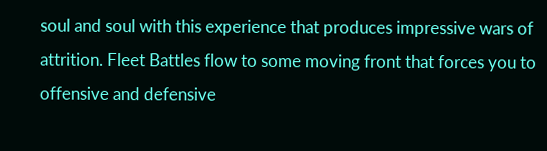soul and soul with this experience that produces impressive wars of attrition. Fleet Battles flow to some moving front that forces you to offensive and defensive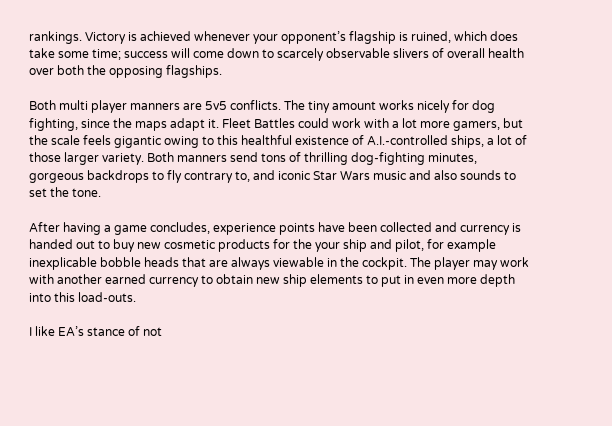rankings. Victory is achieved whenever your opponent’s flagship is ruined, which does take some time; success will come down to scarcely observable slivers of overall health over both the opposing flagships.

Both multi player manners are 5v5 conflicts. The tiny amount works nicely for dog fighting, since the maps adapt it. Fleet Battles could work with a lot more gamers, but the scale feels gigantic owing to this healthful existence of A.I.-controlled ships, a lot of those larger variety. Both manners send tons of thrilling dog-fighting minutes, gorgeous backdrops to fly contrary to, and iconic Star Wars music and also sounds to set the tone.

After having a game concludes, experience points have been collected and currency is handed out to buy new cosmetic products for the your ship and pilot, for example inexplicable bobble heads that are always viewable in the cockpit. The player may work with another earned currency to obtain new ship elements to put in even more depth into this load-outs.

I like EA’s stance of not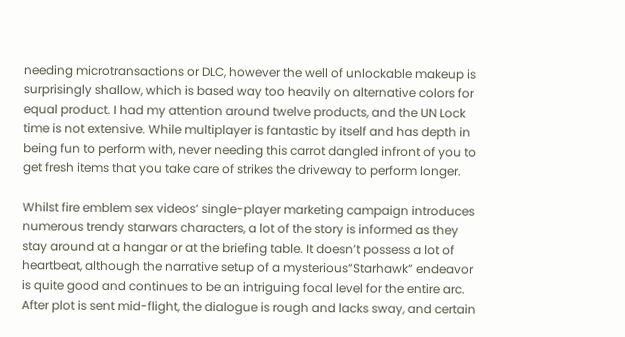needing microtransactions or DLC, however the well of unlockable makeup is surprisingly shallow, which is based way too heavily on alternative colors for equal product. I had my attention around twelve products, and the UN Lock time is not extensive. While multiplayer is fantastic by itself and has depth in being fun to perform with, never needing this carrot dangled infront of you to get fresh items that you take care of strikes the driveway to perform longer.

Whilst fire emblem sex videos‘ single-player marketing campaign introduces numerous trendy starwars characters, a lot of the story is informed as they stay around at a hangar or at the briefing table. It doesn’t possess a lot of heartbeat, although the narrative setup of a mysterious”Starhawk” endeavor is quite good and continues to be an intriguing focal level for the entire arc. After plot is sent mid-flight, the dialogue is rough and lacks sway, and certain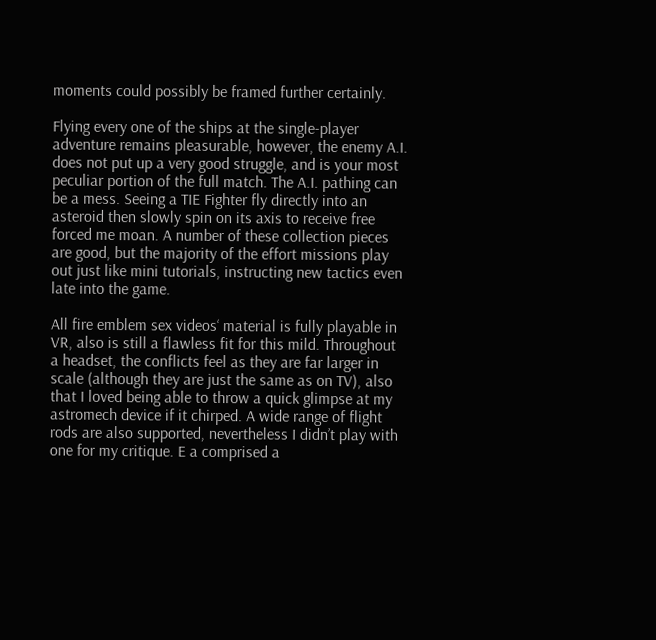moments could possibly be framed further certainly.

Flying every one of the ships at the single-player adventure remains pleasurable, however, the enemy A.I. does not put up a very good struggle, and is your most peculiar portion of the full match. The A.I. pathing can be a mess. Seeing a TIE Fighter fly directly into an asteroid then slowly spin on its axis to receive free forced me moan. A number of these collection pieces are good, but the majority of the effort missions play out just like mini tutorials, instructing new tactics even late into the game.

All fire emblem sex videos‘ material is fully playable in VR, also is still a flawless fit for this mild. Throughout a headset, the conflicts feel as they are far larger in scale (although they are just the same as on TV), also that I loved being able to throw a quick glimpse at my astromech device if it chirped. A wide range of flight rods are also supported, nevertheless I didn’t play with one for my critique. E a comprised a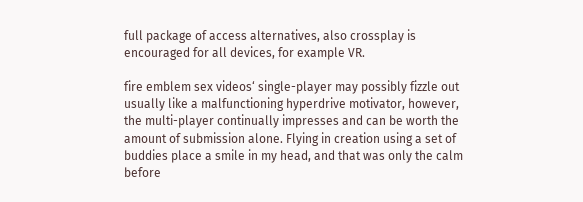full package of access alternatives, also crossplay is encouraged for all devices, for example VR.

fire emblem sex videos‘ single-player may possibly fizzle out usually like a malfunctioning hyperdrive motivator, however, the multi-player continually impresses and can be worth the amount of submission alone. Flying in creation using a set of buddies place a smile in my head, and that was only the calm before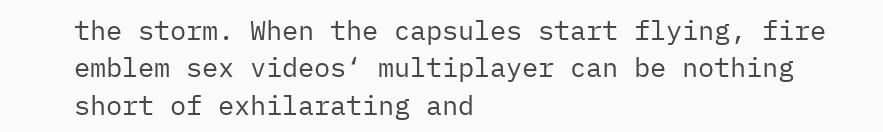the storm. When the capsules start flying, fire emblem sex videos‘ multiplayer can be nothing short of exhilarating and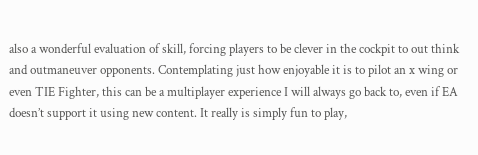also a wonderful evaluation of skill, forcing players to be clever in the cockpit to out think and outmaneuver opponents. Contemplating just how enjoyable it is to pilot an x wing or even TIE Fighter, this can be a multiplayer experience I will always go back to, even if EA doesn’t support it using new content. It really is simply fun to play,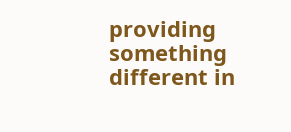providing something different in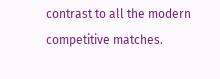contrast to all the modern competitive matches.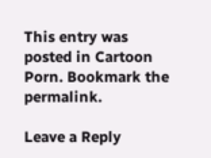This entry was posted in Cartoon Porn. Bookmark the permalink.

Leave a Reply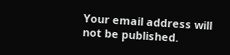Your email address will not be published.